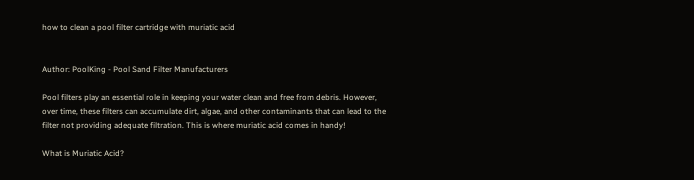how to clean a pool filter cartridge with muriatic acid


Author: PoolKing - Pool Sand Filter Manufacturers

Pool filters play an essential role in keeping your water clean and free from debris. However, over time, these filters can accumulate dirt, algae, and other contaminants that can lead to the filter not providing adequate filtration. This is where muriatic acid comes in handy!

What is Muriatic Acid?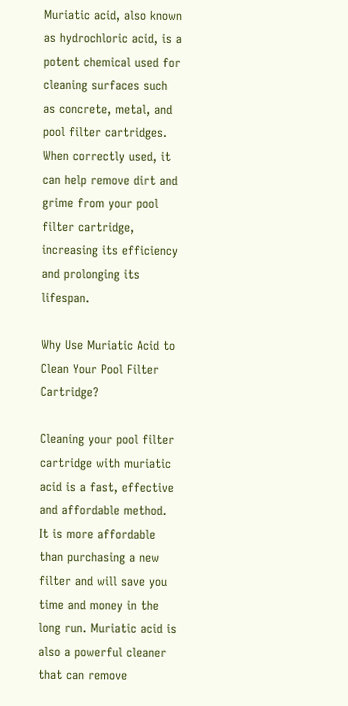Muriatic acid, also known as hydrochloric acid, is a potent chemical used for cleaning surfaces such as concrete, metal, and pool filter cartridges. When correctly used, it can help remove dirt and grime from your pool filter cartridge, increasing its efficiency and prolonging its lifespan.

Why Use Muriatic Acid to Clean Your Pool Filter Cartridge?

Cleaning your pool filter cartridge with muriatic acid is a fast, effective and affordable method. It is more affordable than purchasing a new filter and will save you time and money in the long run. Muriatic acid is also a powerful cleaner that can remove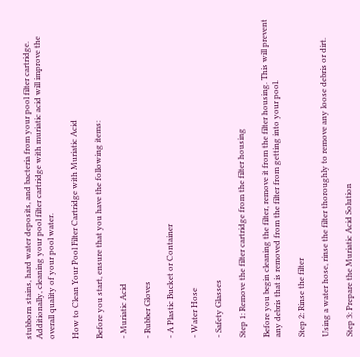stubborn stains, hard water deposits, and bacteria from your pool filter cartridge. Additionally, cleaning your pool filter cartridge with muriatic acid will improve the overall quality of your pool water.

How to Clean Your Pool Filter Cartridge with Muriatic Acid

Before you start, ensure that you have the following items:

- Muriatic Acid

- Rubber Gloves

- A Plastic Bucket or Container

- Water Hose

- Safety Glasses

Step 1: Remove the filter cartridge from the filter housing

Before you begin cleaning the filter, remove it from the filter housing. This will prevent any debris that is removed from the filter from getting into your pool.

Step 2: Rinse the filter

Using a water hose, rinse the filter thoroughly to remove any loose debris or dirt.

Step 3: Prepare the Muriatic Acid Solution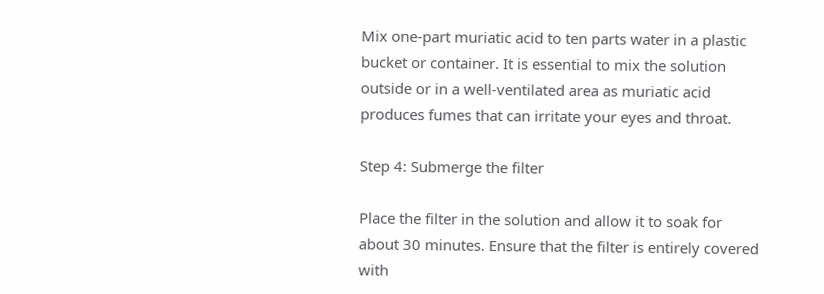Mix one-part muriatic acid to ten parts water in a plastic bucket or container. It is essential to mix the solution outside or in a well-ventilated area as muriatic acid produces fumes that can irritate your eyes and throat.

Step 4: Submerge the filter

Place the filter in the solution and allow it to soak for about 30 minutes. Ensure that the filter is entirely covered with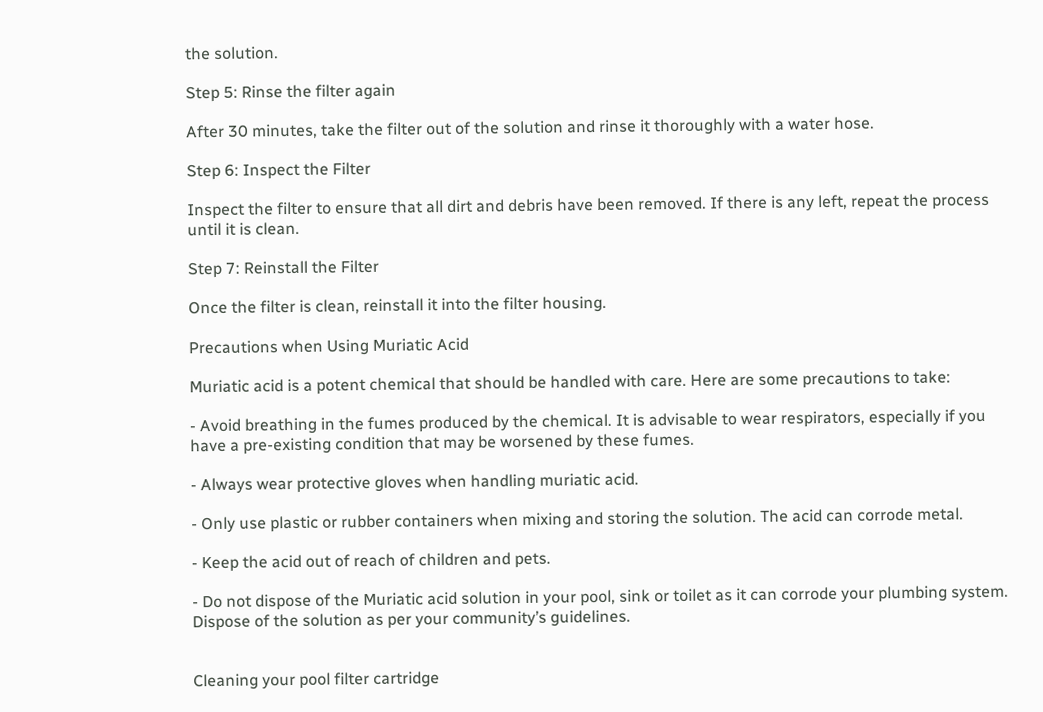the solution.

Step 5: Rinse the filter again

After 30 minutes, take the filter out of the solution and rinse it thoroughly with a water hose.

Step 6: Inspect the Filter

Inspect the filter to ensure that all dirt and debris have been removed. If there is any left, repeat the process until it is clean.

Step 7: Reinstall the Filter

Once the filter is clean, reinstall it into the filter housing.

Precautions when Using Muriatic Acid

Muriatic acid is a potent chemical that should be handled with care. Here are some precautions to take:

- Avoid breathing in the fumes produced by the chemical. It is advisable to wear respirators, especially if you have a pre-existing condition that may be worsened by these fumes.

- Always wear protective gloves when handling muriatic acid.

- Only use plastic or rubber containers when mixing and storing the solution. The acid can corrode metal.

- Keep the acid out of reach of children and pets.

- Do not dispose of the Muriatic acid solution in your pool, sink or toilet as it can corrode your plumbing system. Dispose of the solution as per your community’s guidelines.


Cleaning your pool filter cartridge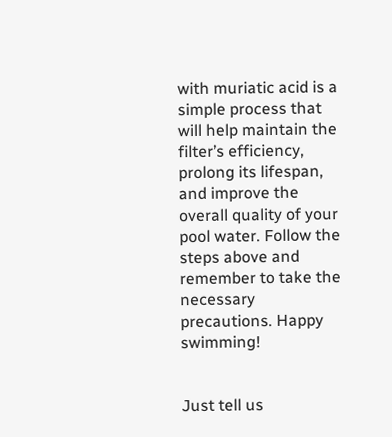with muriatic acid is a simple process that will help maintain the filter’s efficiency, prolong its lifespan, and improve the overall quality of your pool water. Follow the steps above and remember to take the necessary precautions. Happy swimming!


Just tell us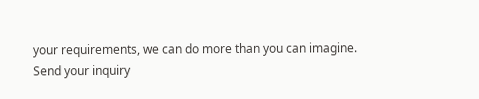your requirements, we can do more than you can imagine.
Send your inquiry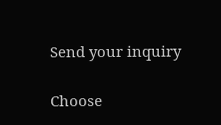Send your inquiry

Choose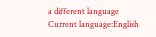a different language
Current language:English